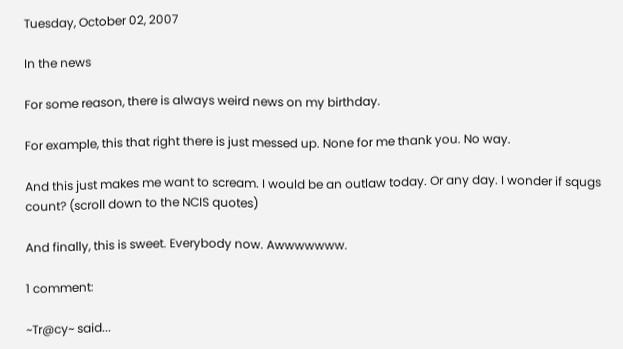Tuesday, October 02, 2007

In the news

For some reason, there is always weird news on my birthday.

For example, this that right there is just messed up. None for me thank you. No way.

And this just makes me want to scream. I would be an outlaw today. Or any day. I wonder if squgs count? (scroll down to the NCIS quotes)

And finally, this is sweet. Everybody now. Awwwwwww.

1 comment:

~Tr@cy~ said...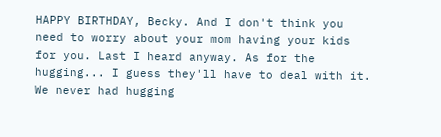HAPPY BIRTHDAY, Becky. And I don't think you need to worry about your mom having your kids for you. Last I heard anyway. As for the hugging... I guess they'll have to deal with it. We never had hugging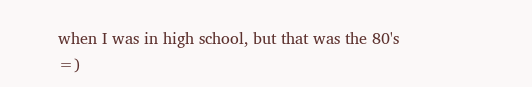when I was in high school, but that was the 80's =)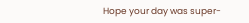Hope your day was super-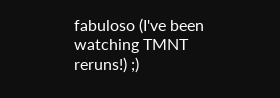fabuloso (I've been watching TMNT reruns!) ;)